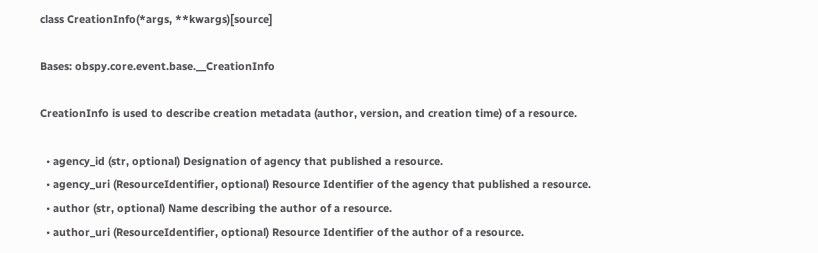class CreationInfo(*args, **kwargs)[source]

Bases: obspy.core.event.base.__CreationInfo

CreationInfo is used to describe creation metadata (author, version, and creation time) of a resource.

  • agency_id (str, optional) Designation of agency that published a resource.
  • agency_uri (ResourceIdentifier, optional) Resource Identifier of the agency that published a resource.
  • author (str, optional) Name describing the author of a resource.
  • author_uri (ResourceIdentifier, optional) Resource Identifier of the author of a resource.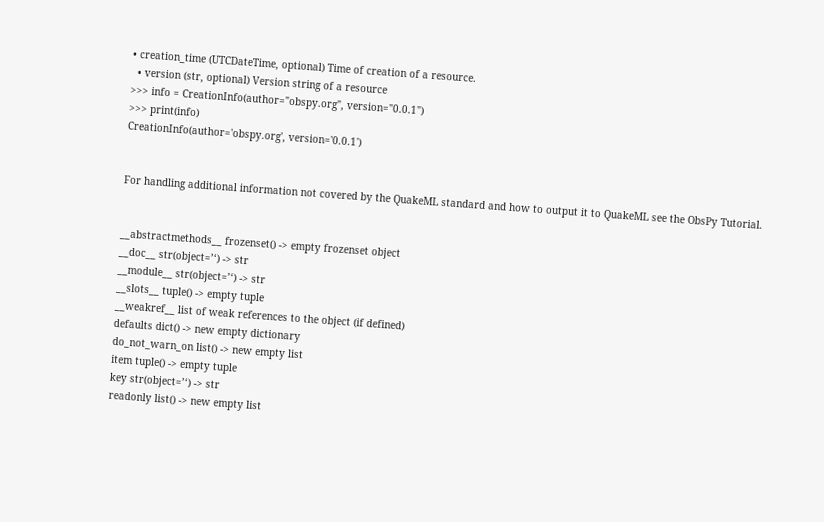• creation_time (UTCDateTime, optional) Time of creation of a resource.
  • version (str, optional) Version string of a resource
>>> info = CreationInfo(author="obspy.org", version="0.0.1")
>>> print(info)
CreationInfo(author='obspy.org', version='0.0.1')


For handling additional information not covered by the QuakeML standard and how to output it to QuakeML see the ObsPy Tutorial.


__abstractmethods__ frozenset() -> empty frozenset object
__doc__ str(object=’‘) -> str
__module__ str(object=’‘) -> str
__slots__ tuple() -> empty tuple
__weakref__ list of weak references to the object (if defined)
defaults dict() -> new empty dictionary
do_not_warn_on list() -> new empty list
item tuple() -> empty tuple
key str(object=’‘) -> str
readonly list() -> new empty list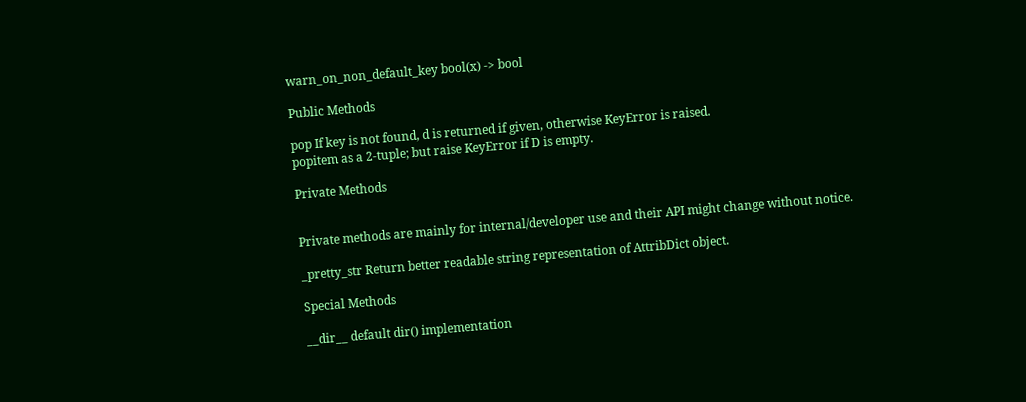warn_on_non_default_key bool(x) -> bool

Public Methods

pop If key is not found, d is returned if given, otherwise KeyError is raised.
popitem as a 2-tuple; but raise KeyError if D is empty.

Private Methods


Private methods are mainly for internal/developer use and their API might change without notice.

_pretty_str Return better readable string representation of AttribDict object.

Special Methods

__dir__ default dir() implementation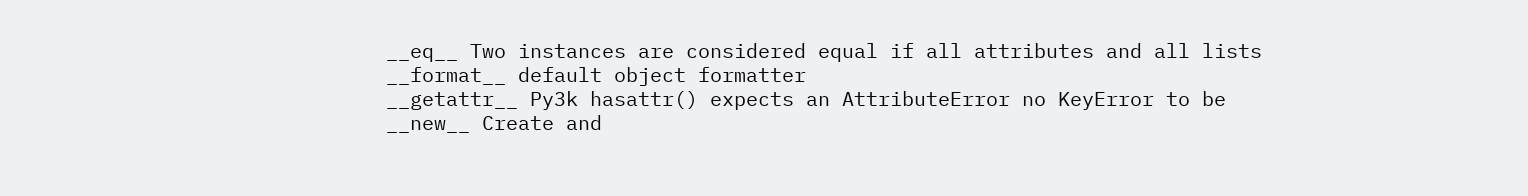__eq__ Two instances are considered equal if all attributes and all lists
__format__ default object formatter
__getattr__ Py3k hasattr() expects an AttributeError no KeyError to be
__new__ Create and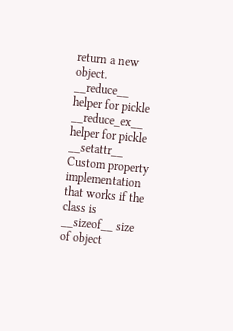return a new object.
__reduce__ helper for pickle
__reduce_ex__ helper for pickle
__setattr__ Custom property implementation that works if the class is
__sizeof__ size of object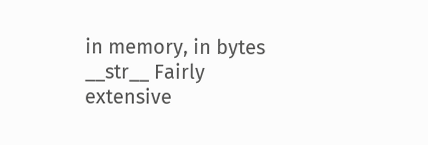in memory, in bytes
__str__ Fairly extensive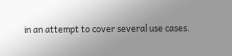in an attempt to cover several use cases.